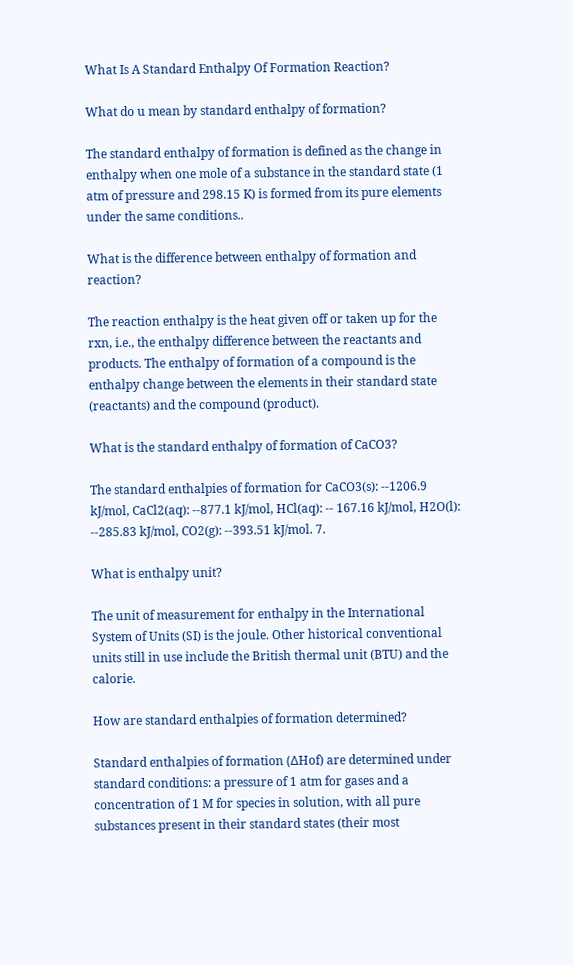What Is A Standard Enthalpy Of Formation Reaction?

What do u mean by standard enthalpy of formation?

The standard enthalpy of formation is defined as the change in enthalpy when one mole of a substance in the standard state (1 atm of pressure and 298.15 K) is formed from its pure elements under the same conditions..

What is the difference between enthalpy of formation and reaction?

The reaction enthalpy is the heat given off or taken up for the rxn, i.e., the enthalpy difference between the reactants and products. The enthalpy of formation of a compound is the enthalpy change between the elements in their standard state (reactants) and the compound (product).

What is the standard enthalpy of formation of CaCO3?

The standard enthalpies of formation for CaCO3(s): -‐1206.9 kJ/mol, CaCl2(aq): -‐877.1 kJ/mol, HCl(aq): -‐ 167.16 kJ/mol, H2O(l): -‐285.83 kJ/mol, CO2(g): -‐393.51 kJ/mol. 7.

What is enthalpy unit?

The unit of measurement for enthalpy in the International System of Units (SI) is the joule. Other historical conventional units still in use include the British thermal unit (BTU) and the calorie.

How are standard enthalpies of formation determined?

Standard enthalpies of formation (ΔHof) are determined under standard conditions: a pressure of 1 atm for gases and a concentration of 1 M for species in solution, with all pure substances present in their standard states (their most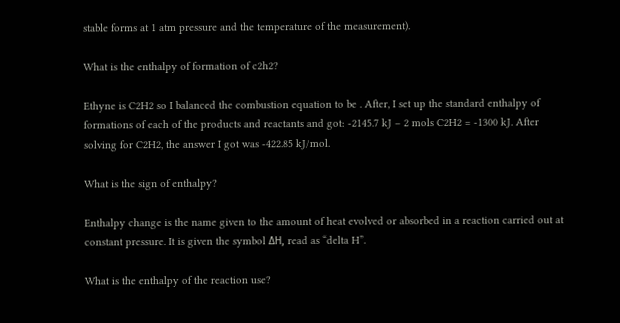stable forms at 1 atm pressure and the temperature of the measurement).

What is the enthalpy of formation of c2h2?

Ethyne is C2H2 so I balanced the combustion equation to be . After, I set up the standard enthalpy of formations of each of the products and reactants and got: -2145.7 kJ – 2 mols C2H2 = -1300 kJ. After solving for C2H2, the answer I got was -422.85 kJ/mol.

What is the sign of enthalpy?

Enthalpy change is the name given to the amount of heat evolved or absorbed in a reaction carried out at constant pressure. It is given the symbol ΔH, read as “delta H”.

What is the enthalpy of the reaction use?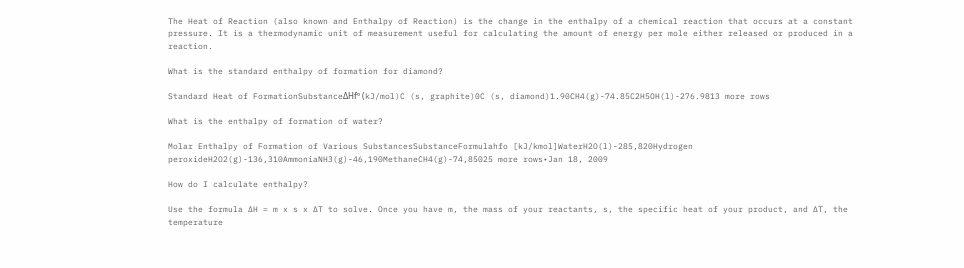The Heat of Reaction (also known and Enthalpy of Reaction) is the change in the enthalpy of a chemical reaction that occurs at a constant pressure. It is a thermodynamic unit of measurement useful for calculating the amount of energy per mole either released or produced in a reaction.

What is the standard enthalpy of formation for diamond?

Standard Heat of FormationSubstanceΔHfº (kJ/mol)C (s, graphite)0C (s, diamond)1.90CH4(g)-74.85C2H5OH(l)-276.9813 more rows

What is the enthalpy of formation of water?

Molar Enthalpy of Formation of Various SubstancesSubstanceFormulahfo [kJ/kmol]WaterH2O(l)-285,820Hydrogen peroxideH2O2(g)-136,310AmmoniaNH3(g)-46,190MethaneCH4(g)-74,85025 more rows•Jan 18, 2009

How do I calculate enthalpy?

Use the formula ∆H = m x s x ∆T to solve. Once you have m, the mass of your reactants, s, the specific heat of your product, and ∆T, the temperature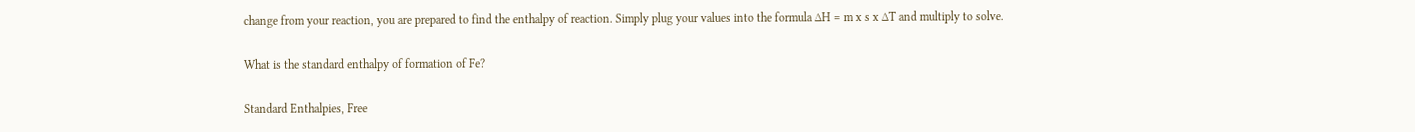change from your reaction, you are prepared to find the enthalpy of reaction. Simply plug your values into the formula ∆H = m x s x ∆T and multiply to solve.

What is the standard enthalpy of formation of Fe?

Standard Enthalpies, Free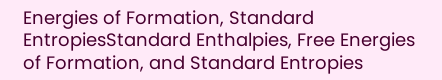Energies of Formation, Standard EntropiesStandard Enthalpies, Free Energies of Formation, and Standard Entropies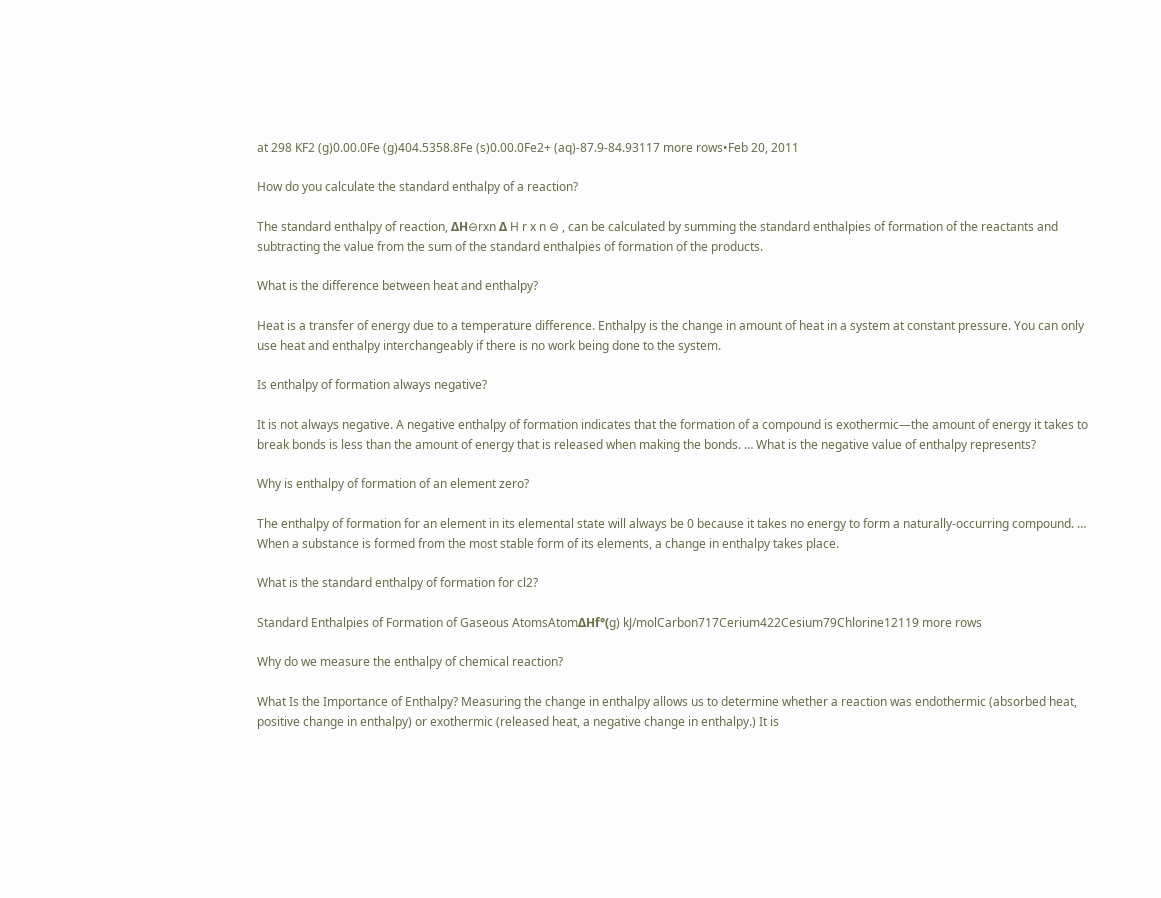at 298 KF2 (g)0.00.0Fe (g)404.5358.8Fe (s)0.00.0Fe2+ (aq)-87.9-84.93117 more rows•Feb 20, 2011

How do you calculate the standard enthalpy of a reaction?

The standard enthalpy of reaction, ΔH⊖rxn Δ H r x n ⊖ , can be calculated by summing the standard enthalpies of formation of the reactants and subtracting the value from the sum of the standard enthalpies of formation of the products.

What is the difference between heat and enthalpy?

Heat is a transfer of energy due to a temperature difference. Enthalpy is the change in amount of heat in a system at constant pressure. You can only use heat and enthalpy interchangeably if there is no work being done to the system.

Is enthalpy of formation always negative?

It is not always negative. A negative enthalpy of formation indicates that the formation of a compound is exothermic—the amount of energy it takes to break bonds is less than the amount of energy that is released when making the bonds. … What is the negative value of enthalpy represents?

Why is enthalpy of formation of an element zero?

The enthalpy of formation for an element in its elemental state will always be 0 because it takes no energy to form a naturally-occurring compound. … When a substance is formed from the most stable form of its elements, a change in enthalpy takes place.

What is the standard enthalpy of formation for cl2?

Standard Enthalpies of Formation of Gaseous AtomsAtomΔHf°(g) kJ/molCarbon717Cerium422Cesium79Chlorine12119 more rows

Why do we measure the enthalpy of chemical reaction?

What Is the Importance of Enthalpy? Measuring the change in enthalpy allows us to determine whether a reaction was endothermic (absorbed heat, positive change in enthalpy) or exothermic (released heat, a negative change in enthalpy.) It is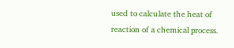used to calculate the heat of reaction of a chemical process.